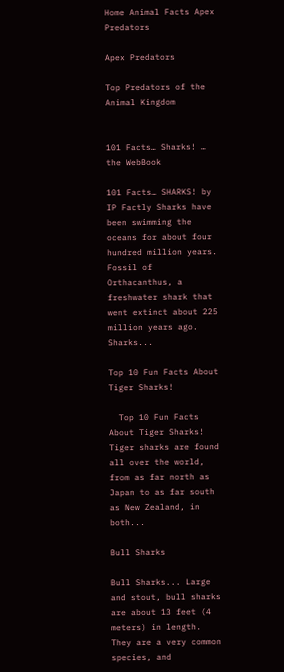Home Animal Facts Apex Predators

Apex Predators

Top Predators of the Animal Kingdom


101 Facts… Sharks! … the WebBook

101 Facts… SHARKS! by IP Factly Sharks have been swimming the oceans for about four hundred million years. Fossil of Orthacanthus, a freshwater shark that went extinct about 225 million years ago. Sharks...

Top 10 Fun Facts About Tiger Sharks!

  Top 10 Fun Facts About Tiger Sharks! Tiger sharks are found all over the world, from as far north as Japan to as far south as New Zealand, in both...

Bull Sharks

Bull Sharks... Large and stout, bull sharks are about 13 feet (4 meters) in length. They are a very common species, and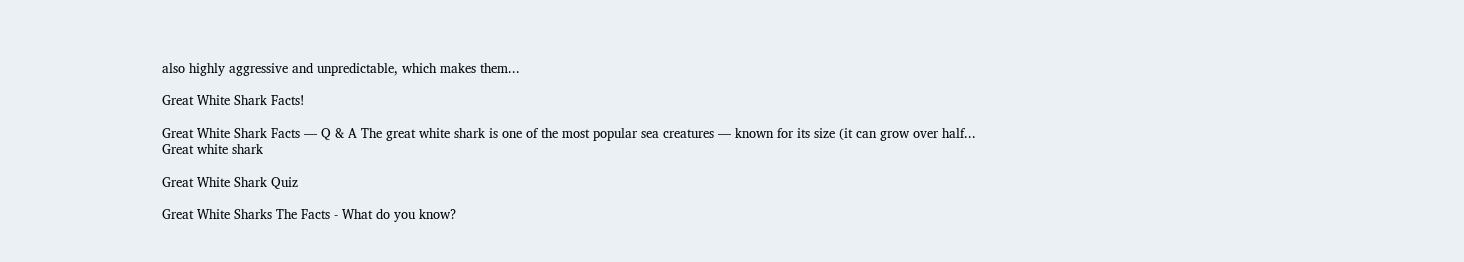also highly aggressive and unpredictable, which makes them...

Great White Shark Facts!

Great White Shark Facts — Q & A The great white shark is one of the most popular sea creatures — known for its size (it can grow over half...
Great white shark

Great White Shark Quiz

Great White Sharks The Facts - What do you know?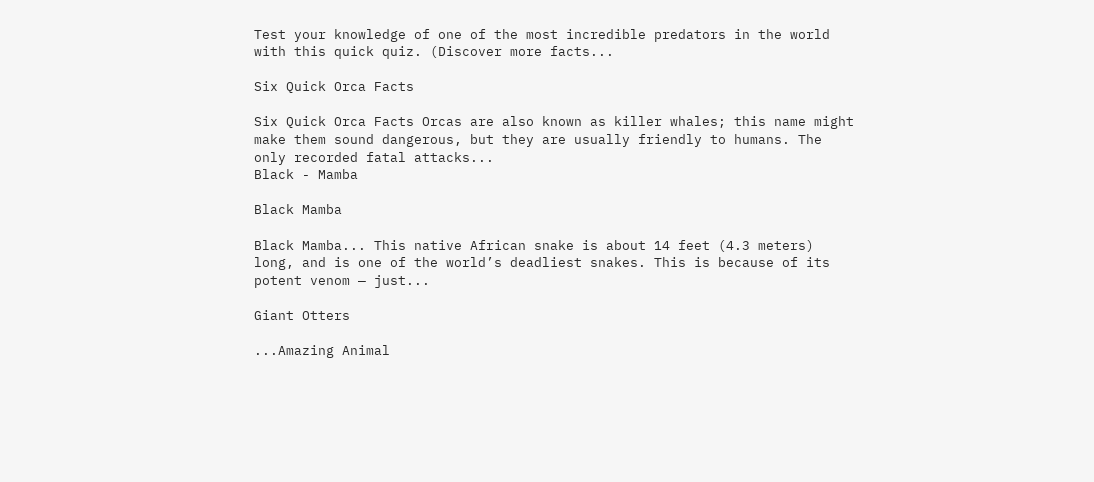Test your knowledge of one of the most incredible predators in the world with this quick quiz. (Discover more facts...

Six Quick Orca Facts

Six Quick Orca Facts Orcas are also known as killer whales; this name might make them sound dangerous, but they are usually friendly to humans. The only recorded fatal attacks...
Black - Mamba

Black Mamba

Black Mamba... This native African snake is about 14 feet (4.3 meters) long, and is one of the world’s deadliest snakes. This is because of its potent venom — just...

Giant Otters

...Amazing Animal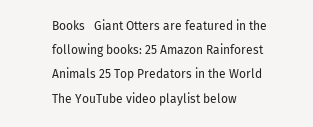Books   Giant Otters are featured in the following books: 25 Amazon Rainforest Animals 25 Top Predators in the World The YouTube video playlist below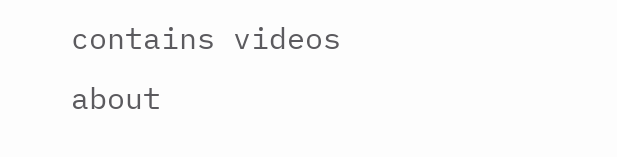contains videos about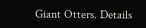Giant Otters. Details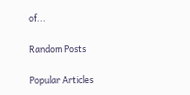of...

Random Posts

Popular Articles